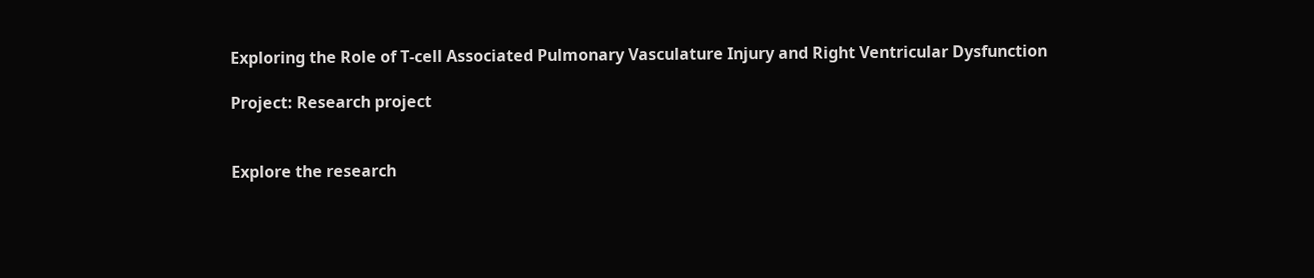Exploring the Role of T-cell Associated Pulmonary Vasculature Injury and Right Ventricular Dysfunction

Project: Research project


Explore the research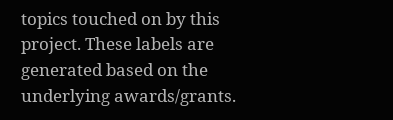topics touched on by this project. These labels are generated based on the underlying awards/grants.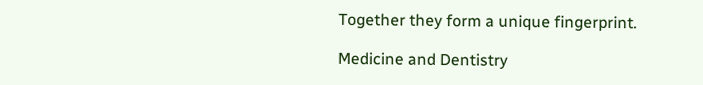Together they form a unique fingerprint.

Medicine and Dentistry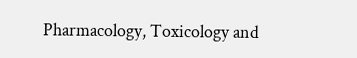Pharmacology, Toxicology and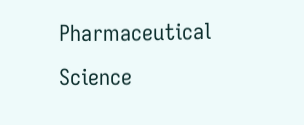Pharmaceutical Science